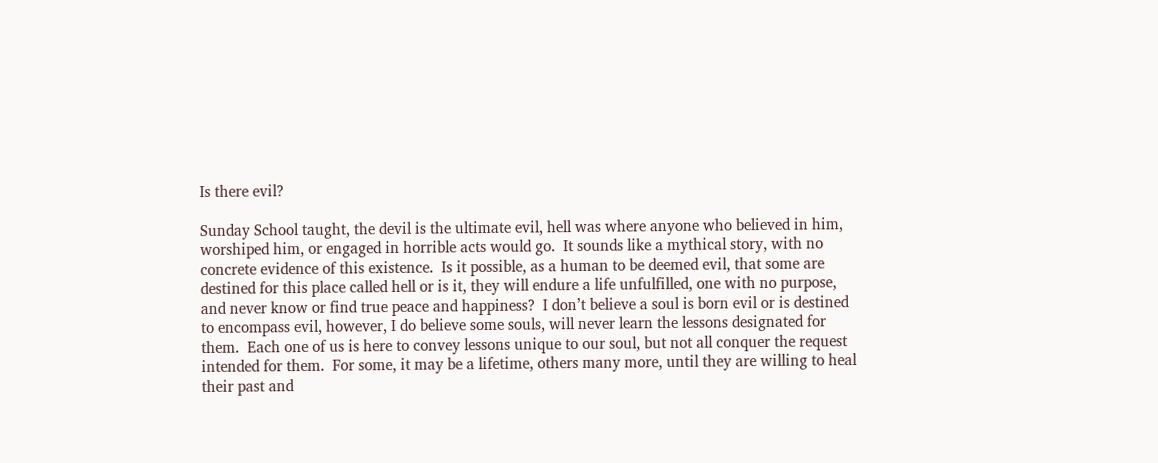Is there evil?

Sunday School taught, the devil is the ultimate evil, hell was where anyone who believed in him, worshiped him, or engaged in horrible acts would go.  It sounds like a mythical story, with no concrete evidence of this existence.  Is it possible, as a human to be deemed evil, that some are destined for this place called hell or is it, they will endure a life unfulfilled, one with no purpose, and never know or find true peace and happiness?  I don’t believe a soul is born evil or is destined to encompass evil, however, I do believe some souls, will never learn the lessons designated for them.  Each one of us is here to convey lessons unique to our soul, but not all conquer the request intended for them.  For some, it may be a lifetime, others many more, until they are willing to heal their past and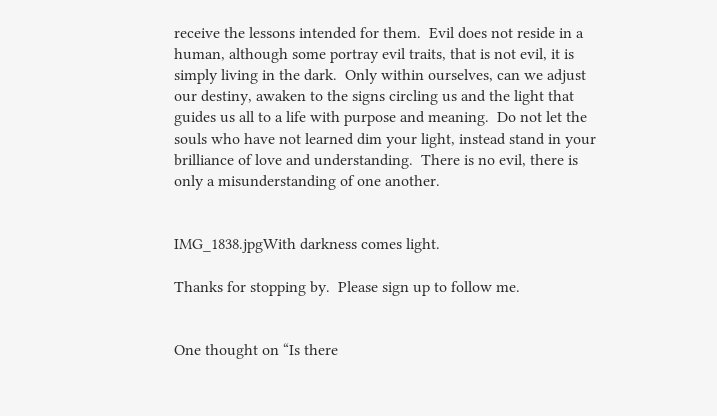receive the lessons intended for them.  Evil does not reside in a human, although some portray evil traits, that is not evil, it is simply living in the dark.  Only within ourselves, can we adjust our destiny, awaken to the signs circling us and the light that guides us all to a life with purpose and meaning.  Do not let the souls who have not learned dim your light, instead stand in your brilliance of love and understanding.  There is no evil, there is only a misunderstanding of one another.


IMG_1838.jpgWith darkness comes light.

Thanks for stopping by.  Please sign up to follow me.


One thought on “Is there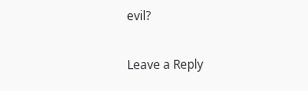evil?

Leave a Reply